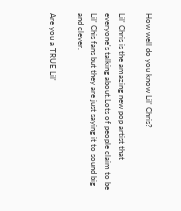How well do you know Lil' Chris?

Lil' Chris is the amazing new pop artist that everyone's talking about.Lots of people claim to be Lil' Chis fans but they are just saying it to sound big and clever.

Are you a TRUE Lil'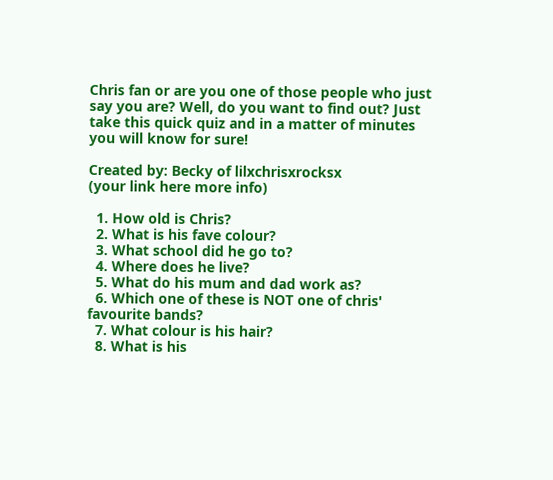Chris fan or are you one of those people who just say you are? Well, do you want to find out? Just take this quick quiz and in a matter of minutes you will know for sure!

Created by: Becky of lilxchrisxrocksx
(your link here more info)

  1. How old is Chris?
  2. What is his fave colour?
  3. What school did he go to?
  4. Where does he live?
  5. What do his mum and dad work as?
  6. Which one of these is NOT one of chris' favourite bands?
  7. What colour is his hair?
  8. What is his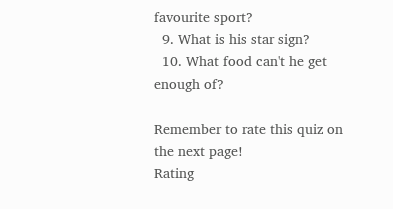favourite sport?
  9. What is his star sign?
  10. What food can't he get enough of?

Remember to rate this quiz on the next page!
Rating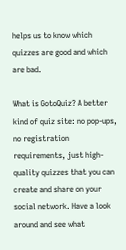helps us to know which quizzes are good and which are bad.

What is GotoQuiz? A better kind of quiz site: no pop-ups, no registration requirements, just high-quality quizzes that you can create and share on your social network. Have a look around and see what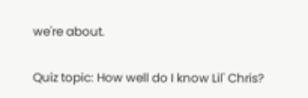we're about.

Quiz topic: How well do I know Lil' Chris?